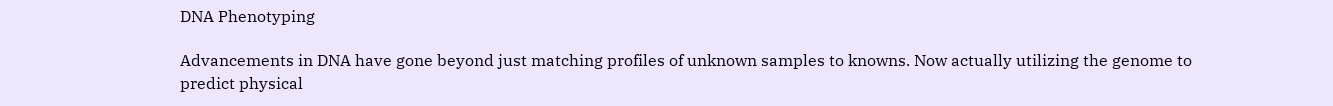DNA Phenotyping

Advancements in DNA have gone beyond just matching profiles of unknown samples to knowns. Now actually utilizing the genome to predict physical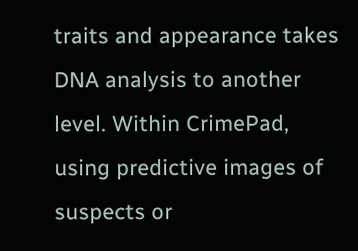traits and appearance takes DNA analysis to another level. Within CrimePad, using predictive images of suspects or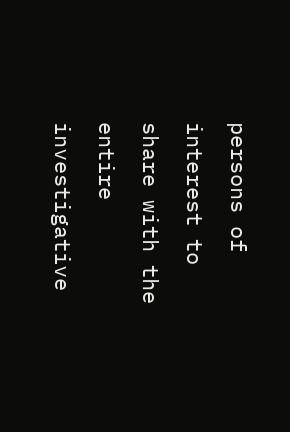persons of interest to share with the entire investigative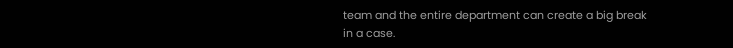team and the entire department can create a big break in a case.